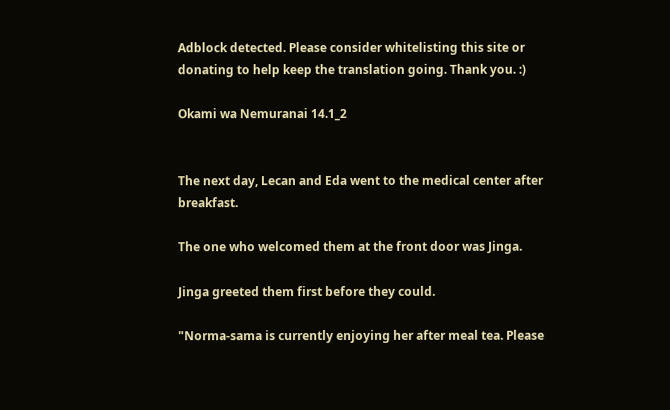Adblock detected. Please consider whitelisting this site or donating to help keep the translation going. Thank you. :)

Okami wa Nemuranai 14.1_2


The next day, Lecan and Eda went to the medical center after breakfast.

The one who welcomed them at the front door was Jinga.

Jinga greeted them first before they could.

"Norma-sama is currently enjoying her after meal tea. Please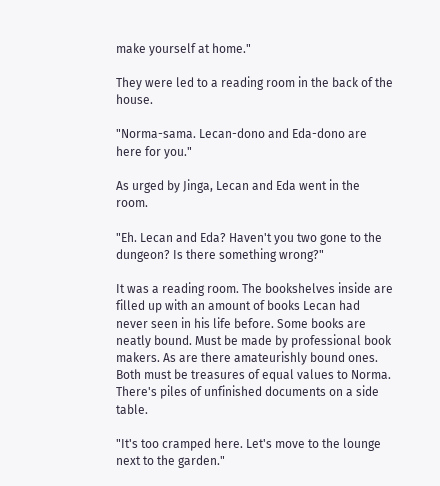make yourself at home."

They were led to a reading room in the back of the house.

"Norma-sama. Lecan-dono and Eda-dono are here for you."

As urged by Jinga, Lecan and Eda went in the room.

"Eh. Lecan and Eda? Haven't you two gone to the dungeon? Is there something wrong?"

It was a reading room. The bookshelves inside are filled up with an amount of books Lecan had never seen in his life before. Some books are neatly bound. Must be made by professional book makers. As are there amateurishly bound ones. Both must be treasures of equal values to Norma. There's piles of unfinished documents on a side table.

"It's too cramped here. Let's move to the lounge next to the garden."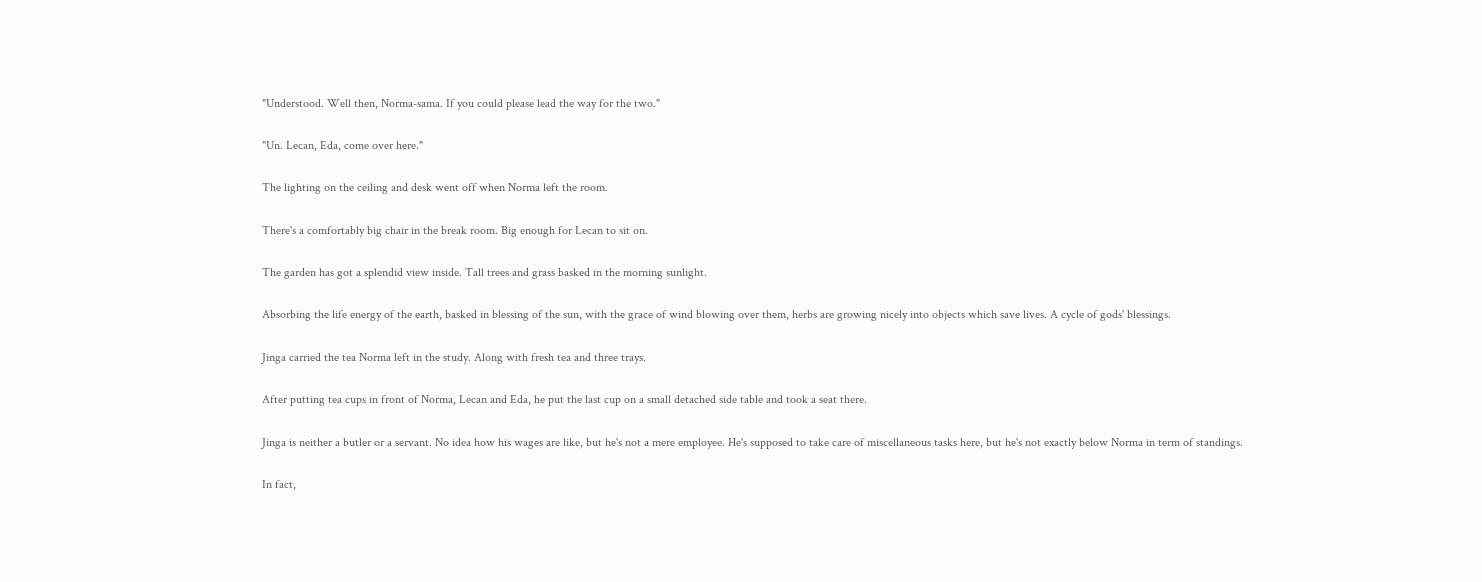"Understood. Well then, Norma-sama. If you could please lead the way for the two."

"Un. Lecan, Eda, come over here."

The lighting on the ceiling and desk went off when Norma left the room.

There's a comfortably big chair in the break room. Big enough for Lecan to sit on.

The garden has got a splendid view inside. Tall trees and grass basked in the morning sunlight.

Absorbing the life energy of the earth, basked in blessing of the sun, with the grace of wind blowing over them, herbs are growing nicely into objects which save lives. A cycle of gods' blessings.

Jinga carried the tea Norma left in the study. Along with fresh tea and three trays.

After putting tea cups in front of Norma, Lecan and Eda, he put the last cup on a small detached side table and took a seat there.

Jinga is neither a butler or a servant. No idea how his wages are like, but he's not a mere employee. He's supposed to take care of miscellaneous tasks here, but he's not exactly below Norma in term of standings.

In fact,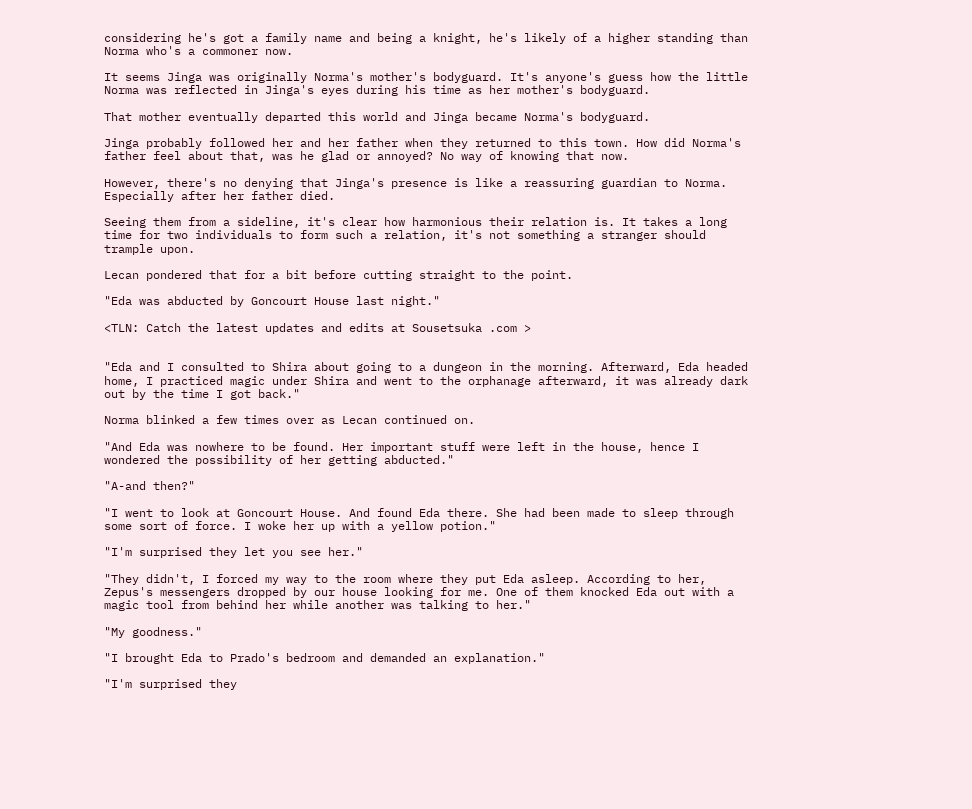considering he's got a family name and being a knight, he's likely of a higher standing than Norma who's a commoner now.

It seems Jinga was originally Norma's mother's bodyguard. It's anyone's guess how the little Norma was reflected in Jinga's eyes during his time as her mother's bodyguard.

That mother eventually departed this world and Jinga became Norma's bodyguard.

Jinga probably followed her and her father when they returned to this town. How did Norma's father feel about that, was he glad or annoyed? No way of knowing that now.

However, there's no denying that Jinga's presence is like a reassuring guardian to Norma. Especially after her father died.

Seeing them from a sideline, it's clear how harmonious their relation is. It takes a long time for two individuals to form such a relation, it's not something a stranger should trample upon.

Lecan pondered that for a bit before cutting straight to the point.

"Eda was abducted by Goncourt House last night."

<TLN: Catch the latest updates and edits at Sousetsuka .com >


"Eda and I consulted to Shira about going to a dungeon in the morning. Afterward, Eda headed home, I practiced magic under Shira and went to the orphanage afterward, it was already dark out by the time I got back."

Norma blinked a few times over as Lecan continued on.

"And Eda was nowhere to be found. Her important stuff were left in the house, hence I wondered the possibility of her getting abducted."

"A-and then?"

"I went to look at Goncourt House. And found Eda there. She had been made to sleep through some sort of force. I woke her up with a yellow potion."

"I'm surprised they let you see her."

"They didn't, I forced my way to the room where they put Eda asleep. According to her, Zepus's messengers dropped by our house looking for me. One of them knocked Eda out with a magic tool from behind her while another was talking to her."

"My goodness."

"I brought Eda to Prado's bedroom and demanded an explanation."

"I'm surprised they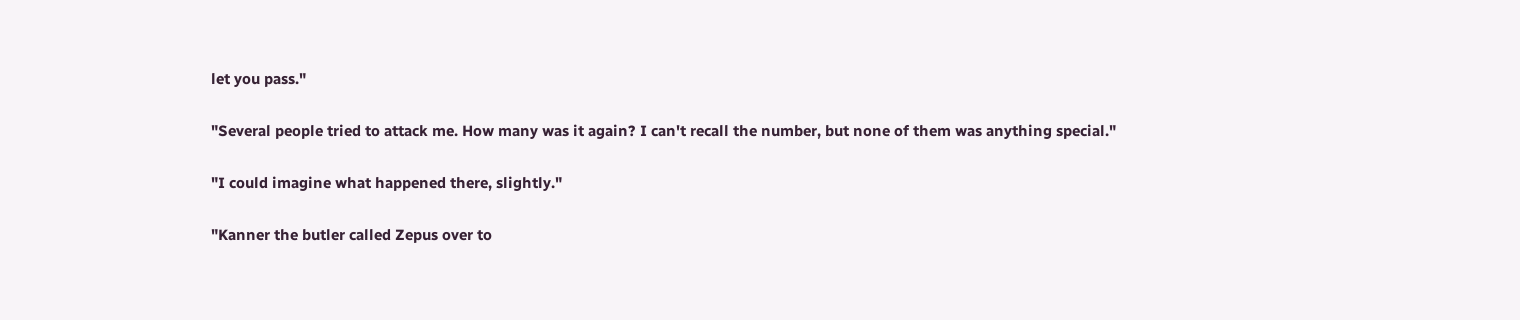let you pass."

"Several people tried to attack me. How many was it again? I can't recall the number, but none of them was anything special."

"I could imagine what happened there, slightly."

"Kanner the butler called Zepus over to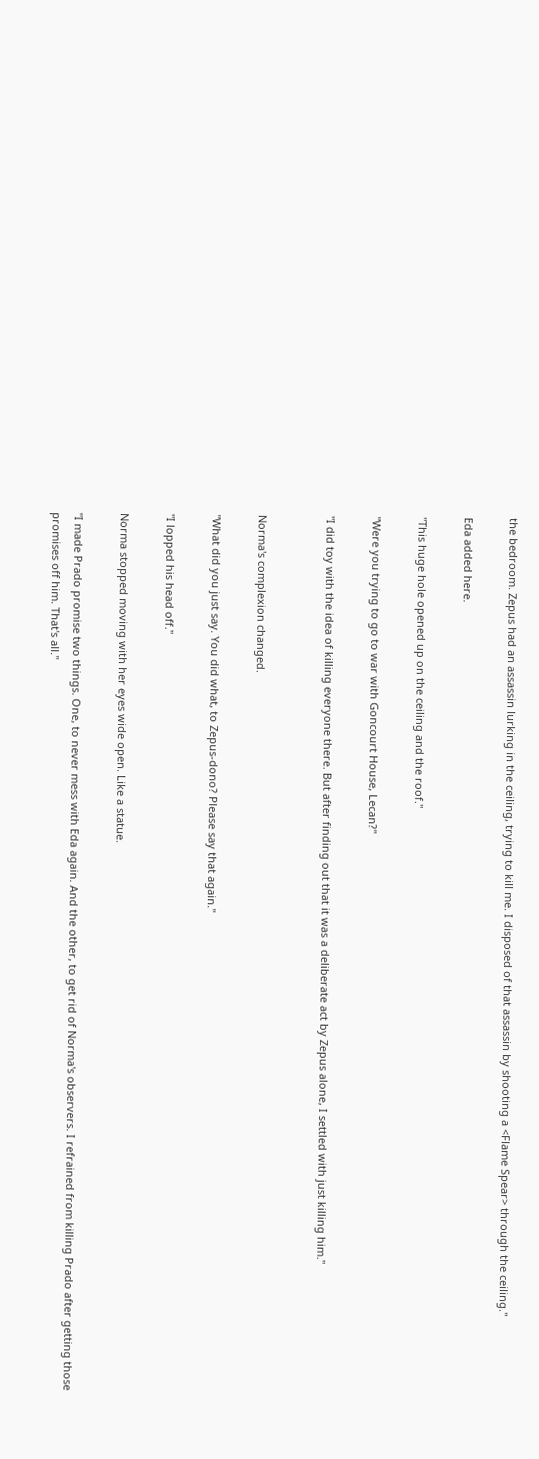the bedroom. Zepus had an assassin lurking in the ceiling, trying to kill me. I disposed of that assassin by shooting a <Flame Spear> through the ceiling."

Eda added here.

"This huge hole opened up on the ceiling and the roof."

"Were you trying to go to war with Goncourt House, Lecan?"

"I did toy with the idea of killing everyone there. But after finding out that it was a deliberate act by Zepus alone, I settled with just killing him."


Norma's complexion changed.

"What did you just say. You did what, to Zepus-dono? Please say that again."

"I lopped his head off."

Norma stopped moving with her eyes wide open. Like a statue.

"I made Prado promise two things. One, to never mess with Eda again. And the other, to get rid of Norma's observers. I refrained from killing Prado after getting those promises off him. That's all."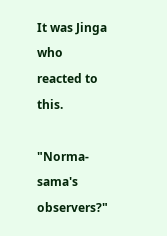It was Jinga who reacted to this.

"Norma-sama's observers?"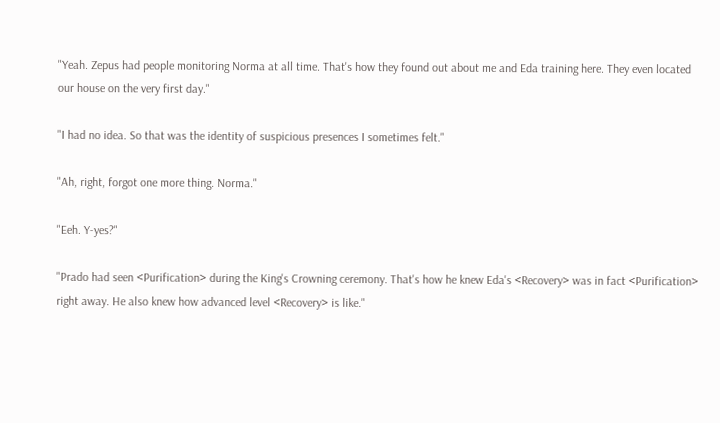"Yeah. Zepus had people monitoring Norma at all time. That's how they found out about me and Eda training here. They even located our house on the very first day."

"I had no idea. So that was the identity of suspicious presences I sometimes felt."

"Ah, right, forgot one more thing. Norma."

"Eeh. Y-yes?"

"Prado had seen <Purification> during the King's Crowning ceremony. That's how he knew Eda's <Recovery> was in fact <Purification> right away. He also knew how advanced level <Recovery> is like."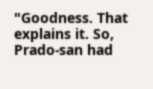"Goodness. That explains it. So, Prado-san had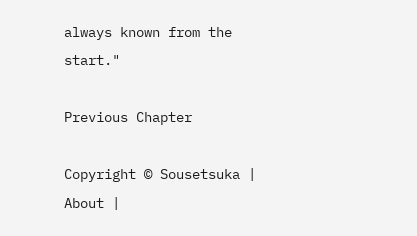always known from the start."

Previous Chapter

Copyright © Sousetsuka | About |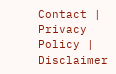Contact | Privacy Policy | Disclaimer